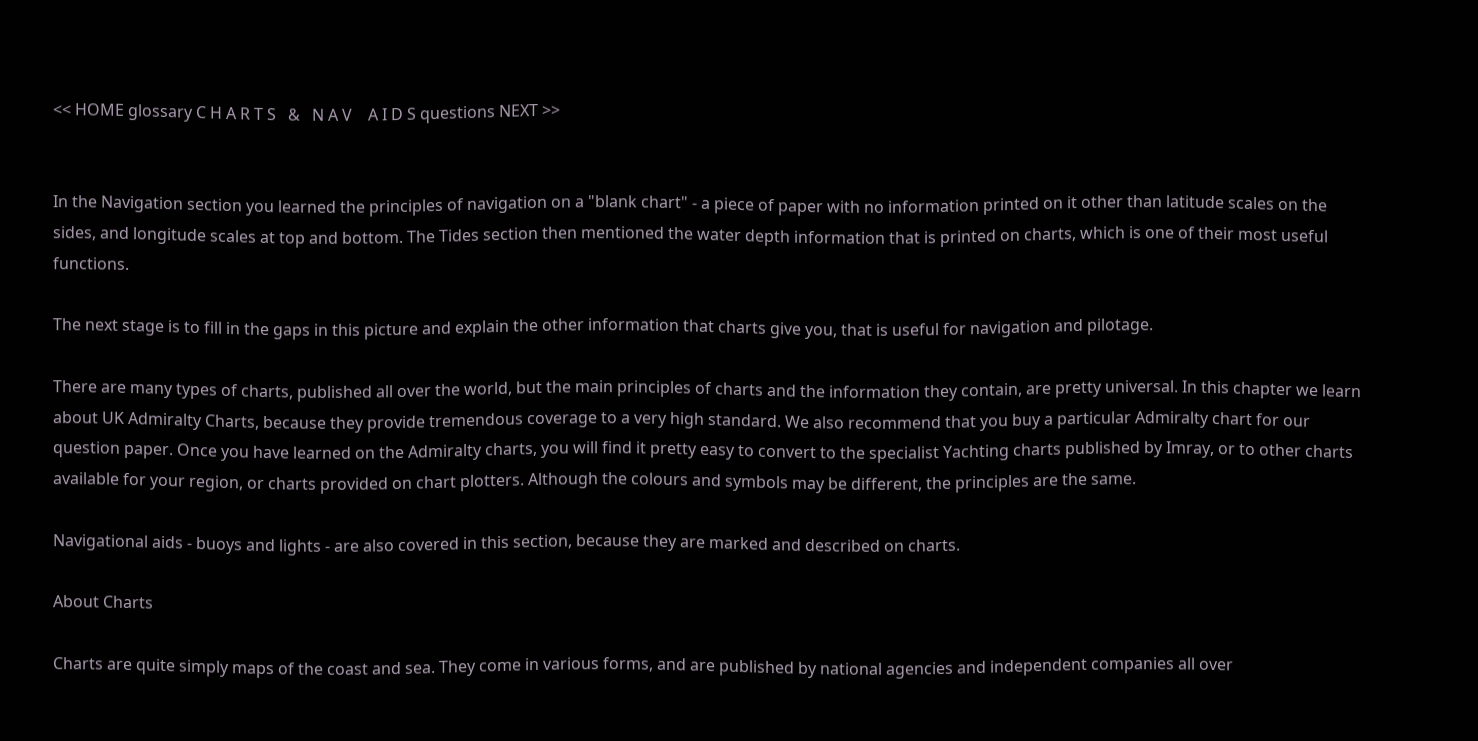<< HOME glossary C H A R T S   &   N A V    A I D S questions NEXT >>


In the Navigation section you learned the principles of navigation on a "blank chart" - a piece of paper with no information printed on it other than latitude scales on the sides, and longitude scales at top and bottom. The Tides section then mentioned the water depth information that is printed on charts, which is one of their most useful functions.

The next stage is to fill in the gaps in this picture and explain the other information that charts give you, that is useful for navigation and pilotage.

There are many types of charts, published all over the world, but the main principles of charts and the information they contain, are pretty universal. In this chapter we learn about UK Admiralty Charts, because they provide tremendous coverage to a very high standard. We also recommend that you buy a particular Admiralty chart for our question paper. Once you have learned on the Admiralty charts, you will find it pretty easy to convert to the specialist Yachting charts published by Imray, or to other charts available for your region, or charts provided on chart plotters. Although the colours and symbols may be different, the principles are the same.

Navigational aids - buoys and lights - are also covered in this section, because they are marked and described on charts.

About Charts

Charts are quite simply maps of the coast and sea. They come in various forms, and are published by national agencies and independent companies all over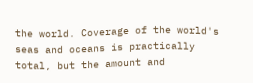the world. Coverage of the world's seas and oceans is practically total, but the amount and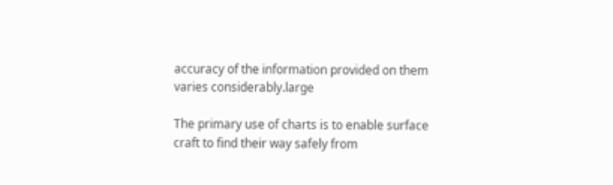accuracy of the information provided on them varies considerably.large

The primary use of charts is to enable surface craft to find their way safely from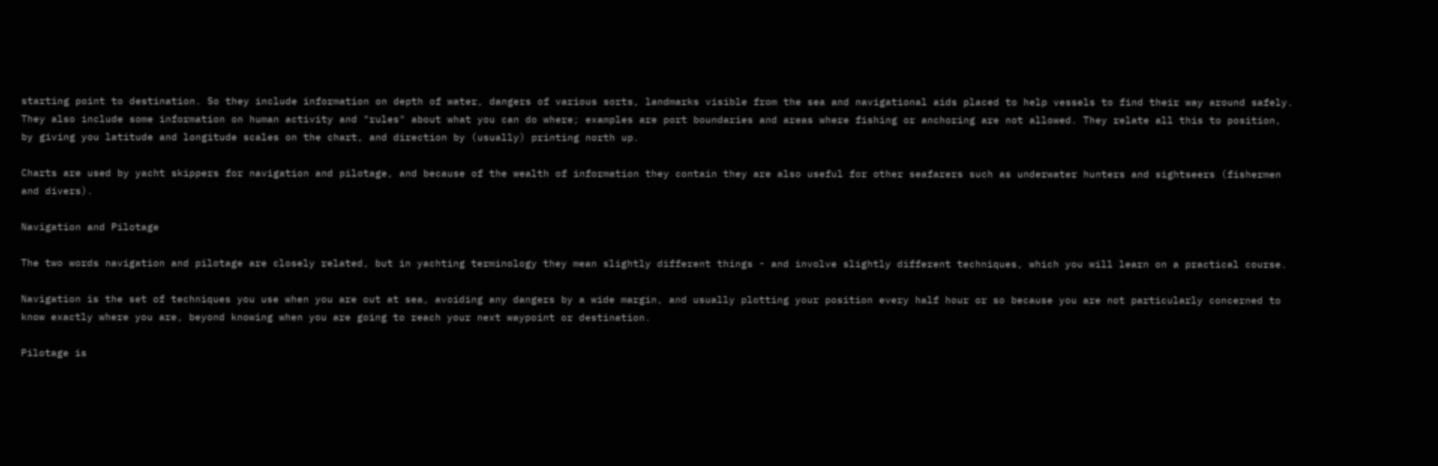starting point to destination. So they include information on depth of water, dangers of various sorts, landmarks visible from the sea and navigational aids placed to help vessels to find their way around safely. They also include some information on human activity and "rules" about what you can do where; examples are port boundaries and areas where fishing or anchoring are not allowed. They relate all this to position, by giving you latitude and longitude scales on the chart, and direction by (usually) printing north up.

Charts are used by yacht skippers for navigation and pilotage, and because of the wealth of information they contain they are also useful for other seafarers such as underwater hunters and sightseers (fishermen and divers).

Navigation and Pilotage

The two words navigation and pilotage are closely related, but in yachting terminology they mean slightly different things - and involve slightly different techniques, which you will learn on a practical course.

Navigation is the set of techniques you use when you are out at sea, avoiding any dangers by a wide margin, and usually plotting your position every half hour or so because you are not particularly concerned to know exactly where you are, beyond knowing when you are going to reach your next waypoint or destination.

Pilotage is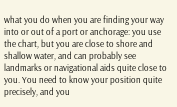what you do when you are finding your way into or out of a port or anchorage: you use the chart, but you are close to shore and shallow water, and can probably see landmarks or navigational aids quite close to you. You need to know your position quite precisely, and you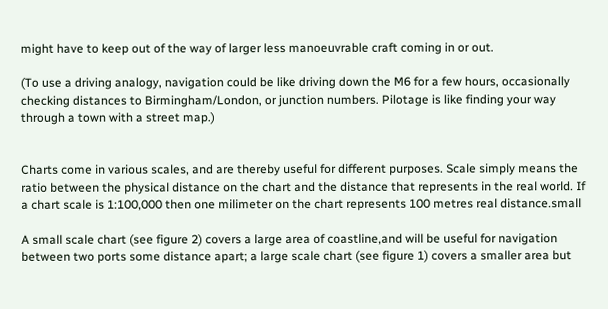might have to keep out of the way of larger less manoeuvrable craft coming in or out.

(To use a driving analogy, navigation could be like driving down the M6 for a few hours, occasionally checking distances to Birmingham/London, or junction numbers. Pilotage is like finding your way through a town with a street map.)


Charts come in various scales, and are thereby useful for different purposes. Scale simply means the ratio between the physical distance on the chart and the distance that represents in the real world. If a chart scale is 1:100,000 then one milimeter on the chart represents 100 metres real distance.small

A small scale chart (see figure 2) covers a large area of coastline,and will be useful for navigation between two ports some distance apart; a large scale chart (see figure 1) covers a smaller area but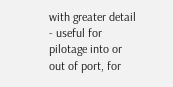with greater detail - useful for pilotage into or out of port, for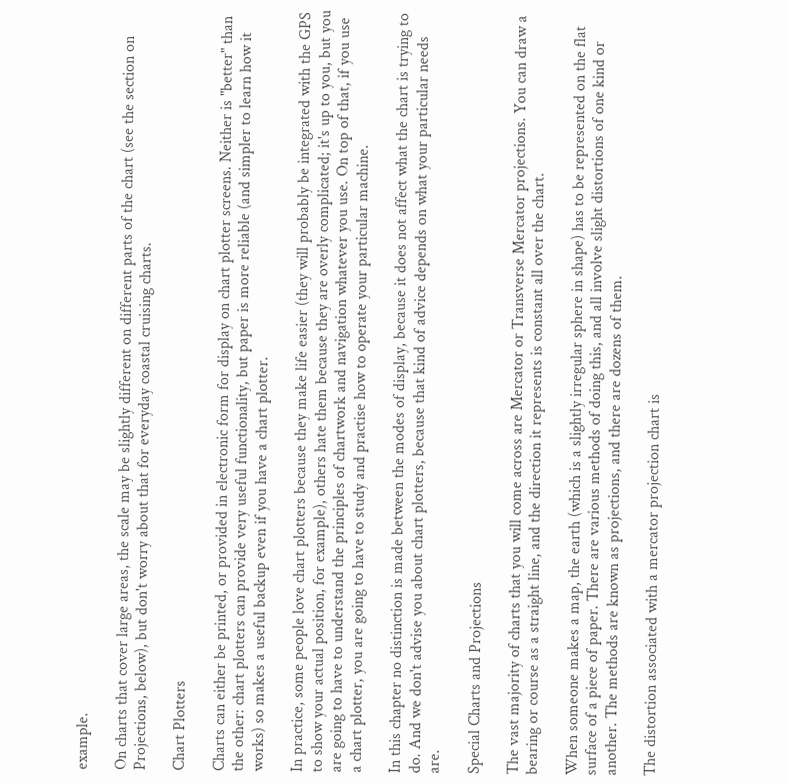example.

On charts that cover large areas, the scale may be slightly different on different parts of the chart (see the section on Projections, below), but don't worry about that for everyday coastal cruising charts.

Chart Plotters

Charts can either be printed, or provided in electronic form for display on chart plotter screens. Neither is "better" than the other: chart plotters can provide very useful functionality, but paper is more reliable (and simpler to learn how it works) so makes a useful backup even if you have a chart plotter.

In practice, some people love chart plotters because they make life easier (they will probably be integrated with the GPS to show your actual position, for example), others hate them because they are overly complicated; it's up to you, but you are going to have to understand the principles of chartwork and navigation whatever you use. On top of that, if you use a chart plotter, you are going to have to study and practise how to operate your particular machine.

In this chapter no distinction is made between the modes of display, because it does not affect what the chart is trying to do. And we don't advise you about chart plotters, because that kind of advice depends on what your particular needs are.

Special Charts and Projections

The vast majority of charts that you will come across are Mercator or Transverse Mercator projections. You can draw a bearing or course as a straight line, and the direction it represents is constant all over the chart.

When someone makes a map, the earth (which is a slightly irregular sphere in shape) has to be represented on the flat surface of a piece of paper. There are various methods of doing this, and all involve slight distortions of one kind or another. The methods are known as projections, and there are dozens of them.

The distortion associated with a mercator projection chart is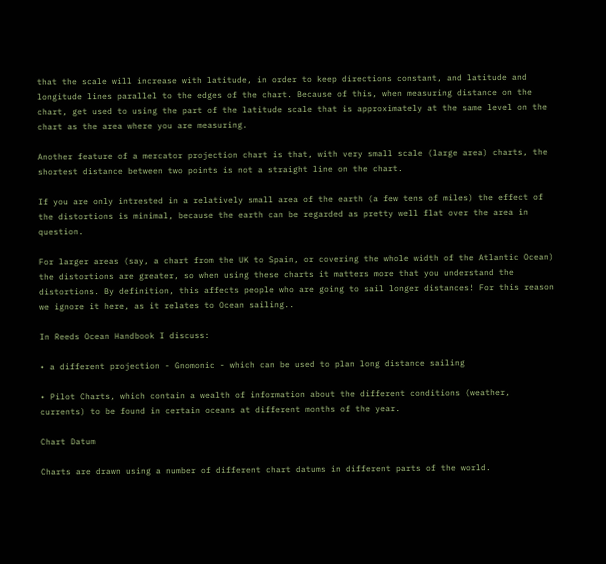that the scale will increase with latitude, in order to keep directions constant, and latitude and longitude lines parallel to the edges of the chart. Because of this, when measuring distance on the chart, get used to using the part of the latitude scale that is approximately at the same level on the chart as the area where you are measuring.

Another feature of a mercator projection chart is that, with very small scale (large area) charts, the shortest distance between two points is not a straight line on the chart.

If you are only intrested in a relatively small area of the earth (a few tens of miles) the effect of the distortions is minimal, because the earth can be regarded as pretty well flat over the area in question.

For larger areas (say, a chart from the UK to Spain, or covering the whole width of the Atlantic Ocean) the distortions are greater, so when using these charts it matters more that you understand the distortions. By definition, this affects people who are going to sail longer distances! For this reason we ignore it here, as it relates to Ocean sailing..

In Reeds Ocean Handbook I discuss:

• a different projection - Gnomonic - which can be used to plan long distance sailing

• Pilot Charts, which contain a wealth of information about the different conditions (weather, currents) to be found in certain oceans at different months of the year.

Chart Datum

Charts are drawn using a number of different chart datums in different parts of the world.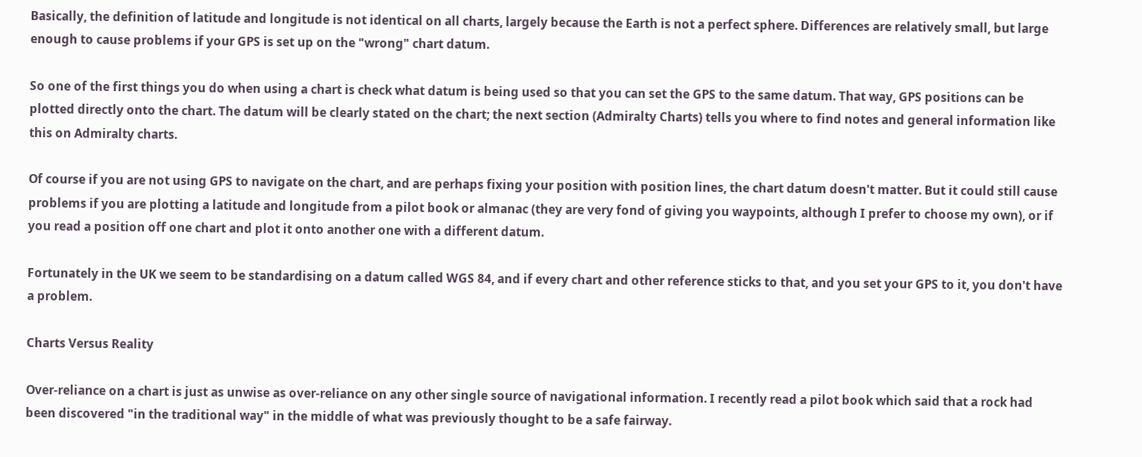Basically, the definition of latitude and longitude is not identical on all charts, largely because the Earth is not a perfect sphere. Differences are relatively small, but large enough to cause problems if your GPS is set up on the "wrong" chart datum.

So one of the first things you do when using a chart is check what datum is being used so that you can set the GPS to the same datum. That way, GPS positions can be plotted directly onto the chart. The datum will be clearly stated on the chart; the next section (Admiralty Charts) tells you where to find notes and general information like this on Admiralty charts.

Of course if you are not using GPS to navigate on the chart, and are perhaps fixing your position with position lines, the chart datum doesn't matter. But it could still cause problems if you are plotting a latitude and longitude from a pilot book or almanac (they are very fond of giving you waypoints, although I prefer to choose my own), or if you read a position off one chart and plot it onto another one with a different datum.

Fortunately in the UK we seem to be standardising on a datum called WGS 84, and if every chart and other reference sticks to that, and you set your GPS to it, you don't have a problem.

Charts Versus Reality

Over-reliance on a chart is just as unwise as over-reliance on any other single source of navigational information. I recently read a pilot book which said that a rock had been discovered "in the traditional way" in the middle of what was previously thought to be a safe fairway.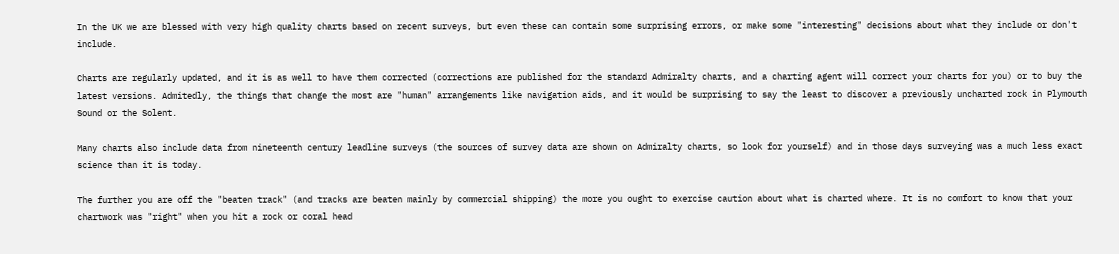In the UK we are blessed with very high quality charts based on recent surveys, but even these can contain some surprising errors, or make some "interesting" decisions about what they include or don't include.

Charts are regularly updated, and it is as well to have them corrected (corrections are published for the standard Admiralty charts, and a charting agent will correct your charts for you) or to buy the latest versions. Admitedly, the things that change the most are "human" arrangements like navigation aids, and it would be surprising to say the least to discover a previously uncharted rock in Plymouth Sound or the Solent.

Many charts also include data from nineteenth century leadline surveys (the sources of survey data are shown on Admiralty charts, so look for yourself) and in those days surveying was a much less exact science than it is today.

The further you are off the "beaten track" (and tracks are beaten mainly by commercial shipping) the more you ought to exercise caution about what is charted where. It is no comfort to know that your chartwork was "right" when you hit a rock or coral head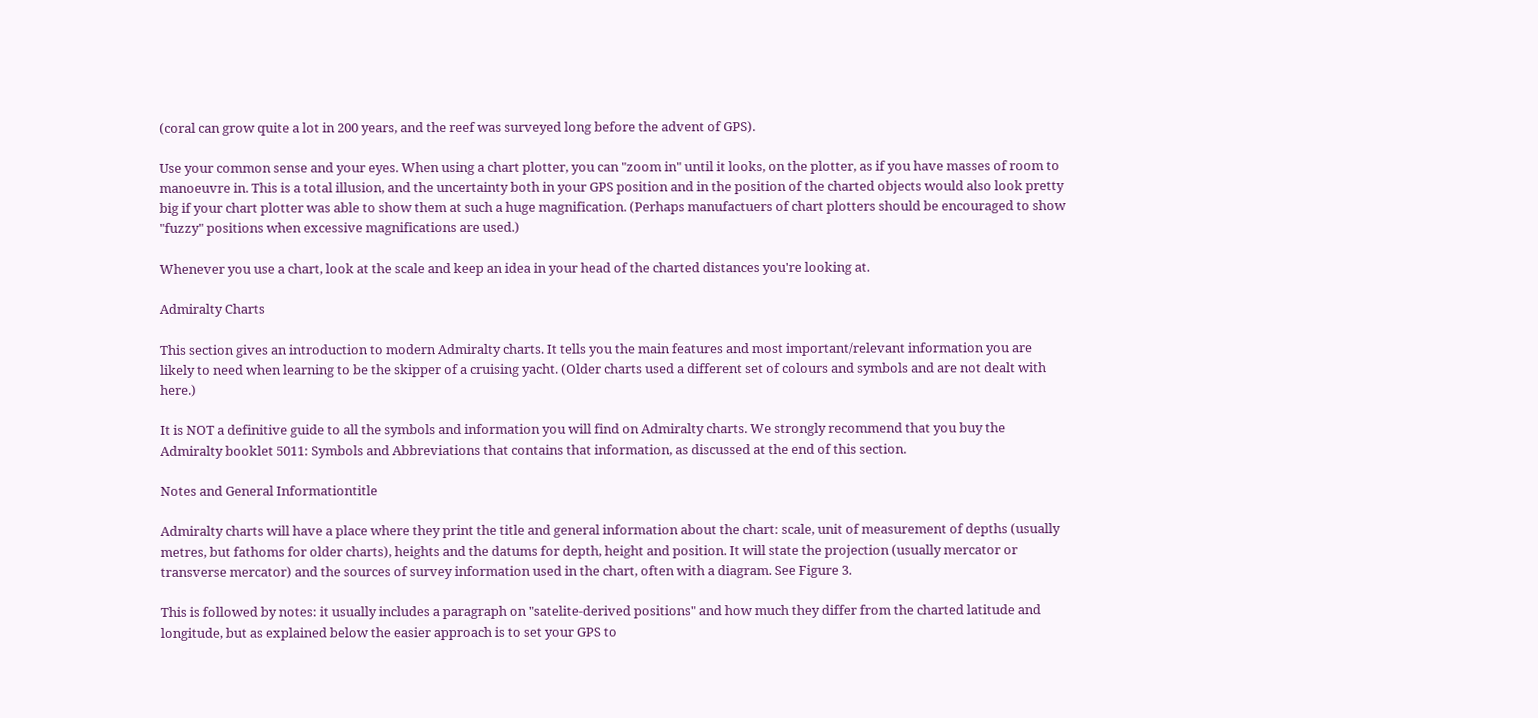(coral can grow quite a lot in 200 years, and the reef was surveyed long before the advent of GPS).

Use your common sense and your eyes. When using a chart plotter, you can "zoom in" until it looks, on the plotter, as if you have masses of room to manoeuvre in. This is a total illusion, and the uncertainty both in your GPS position and in the position of the charted objects would also look pretty big if your chart plotter was able to show them at such a huge magnification. (Perhaps manufactuers of chart plotters should be encouraged to show "fuzzy" positions when excessive magnifications are used.)

Whenever you use a chart, look at the scale and keep an idea in your head of the charted distances you're looking at.

Admiralty Charts

This section gives an introduction to modern Admiralty charts. It tells you the main features and most important/relevant information you are likely to need when learning to be the skipper of a cruising yacht. (Older charts used a different set of colours and symbols and are not dealt with here.)

It is NOT a definitive guide to all the symbols and information you will find on Admiralty charts. We strongly recommend that you buy the Admiralty booklet 5011: Symbols and Abbreviations that contains that information, as discussed at the end of this section.

Notes and General Informationtitle

Admiralty charts will have a place where they print the title and general information about the chart: scale, unit of measurement of depths (usually metres, but fathoms for older charts), heights and the datums for depth, height and position. It will state the projection (usually mercator or transverse mercator) and the sources of survey information used in the chart, often with a diagram. See Figure 3.

This is followed by notes: it usually includes a paragraph on "satelite-derived positions" and how much they differ from the charted latitude and longitude, but as explained below the easier approach is to set your GPS to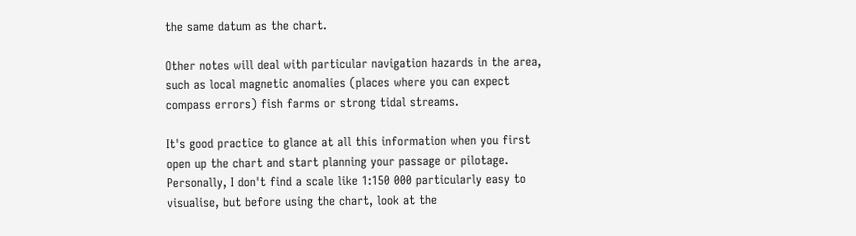the same datum as the chart.

Other notes will deal with particular navigation hazards in the area, such as local magnetic anomalies (places where you can expect compass errors) fish farms or strong tidal streams.

It's good practice to glance at all this information when you first open up the chart and start planning your passage or pilotage. Personally, I don't find a scale like 1:150 000 particularly easy to visualise, but before using the chart, look at the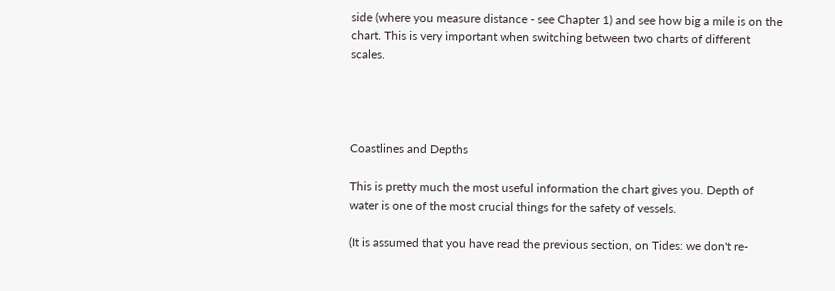side (where you measure distance - see Chapter 1) and see how big a mile is on the chart. This is very important when switching between two charts of different scales.




Coastlines and Depths

This is pretty much the most useful information the chart gives you. Depth of water is one of the most crucial things for the safety of vessels.

(It is assumed that you have read the previous section, on Tides: we don't re-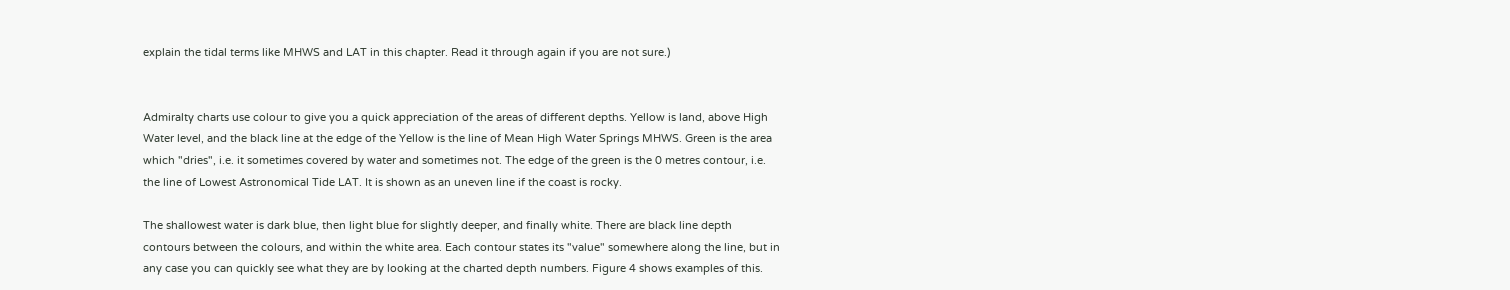explain the tidal terms like MHWS and LAT in this chapter. Read it through again if you are not sure.)


Admiralty charts use colour to give you a quick appreciation of the areas of different depths. Yellow is land, above High Water level, and the black line at the edge of the Yellow is the line of Mean High Water Springs MHWS. Green is the area which "dries", i.e. it sometimes covered by water and sometimes not. The edge of the green is the 0 metres contour, i.e. the line of Lowest Astronomical Tide LAT. It is shown as an uneven line if the coast is rocky.

The shallowest water is dark blue, then light blue for slightly deeper, and finally white. There are black line depth contours between the colours, and within the white area. Each contour states its "value" somewhere along the line, but in any case you can quickly see what they are by looking at the charted depth numbers. Figure 4 shows examples of this.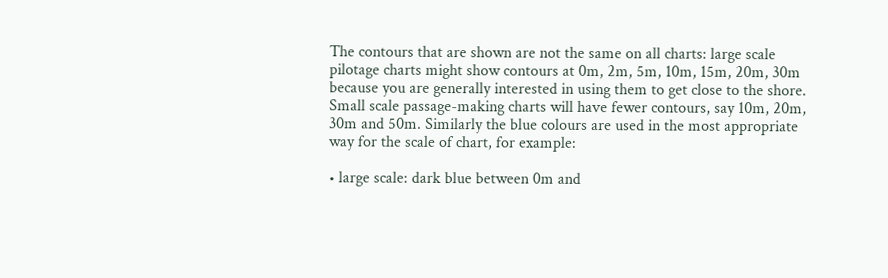The contours that are shown are not the same on all charts: large scale pilotage charts might show contours at 0m, 2m, 5m, 10m, 15m, 20m, 30m because you are generally interested in using them to get close to the shore. Small scale passage-making charts will have fewer contours, say 10m, 20m, 30m and 50m. Similarly the blue colours are used in the most appropriate way for the scale of chart, for example:

• large scale: dark blue between 0m and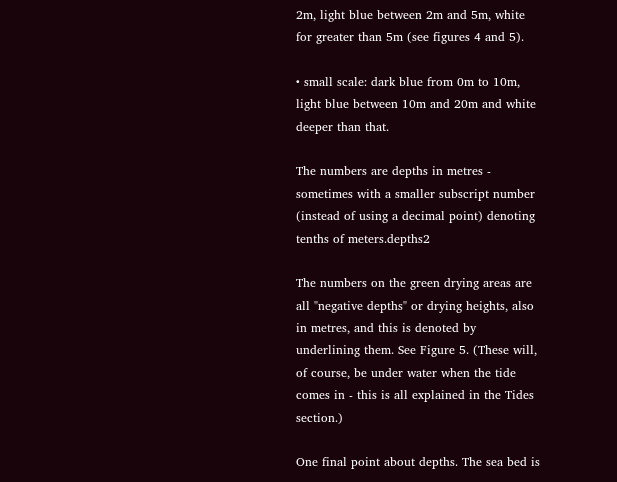2m, light blue between 2m and 5m, white for greater than 5m (see figures 4 and 5).

• small scale: dark blue from 0m to 10m, light blue between 10m and 20m and white deeper than that.

The numbers are depths in metres - sometimes with a smaller subscript number (instead of using a decimal point) denoting tenths of meters.depths2

The numbers on the green drying areas are all "negative depths" or drying heights, also in metres, and this is denoted by underlining them. See Figure 5. (These will, of course, be under water when the tide comes in - this is all explained in the Tides section.)

One final point about depths. The sea bed is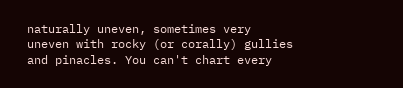naturally uneven, sometimes very uneven with rocky (or corally) gullies and pinacles. You can't chart every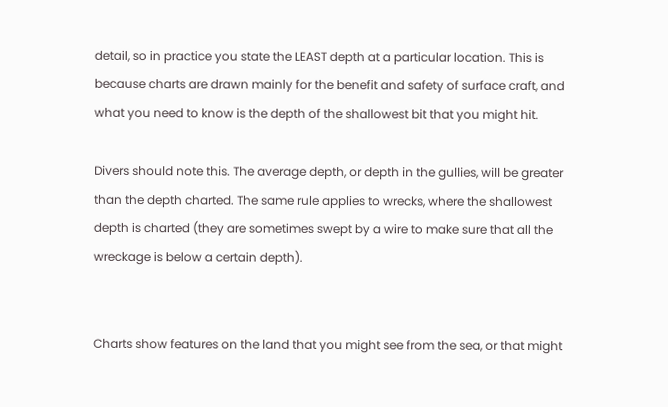detail, so in practice you state the LEAST depth at a particular location. This is because charts are drawn mainly for the benefit and safety of surface craft, and what you need to know is the depth of the shallowest bit that you might hit.

Divers should note this. The average depth, or depth in the gullies, will be greater than the depth charted. The same rule applies to wrecks, where the shallowest depth is charted (they are sometimes swept by a wire to make sure that all the wreckage is below a certain depth).


Charts show features on the land that you might see from the sea, or that might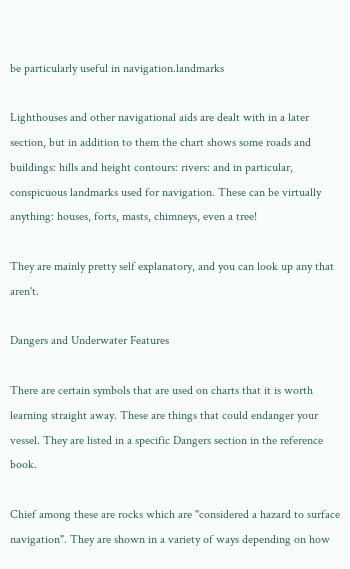be particularly useful in navigation.landmarks

Lighthouses and other navigational aids are dealt with in a later section, but in addition to them the chart shows some roads and buildings: hills and height contours: rivers: and in particular, conspicuous landmarks used for navigation. These can be virtually anything: houses, forts, masts, chimneys, even a tree!

They are mainly pretty self explanatory, and you can look up any that aren't.

Dangers and Underwater Features

There are certain symbols that are used on charts that it is worth learning straight away. These are things that could endanger your vessel. They are listed in a specific Dangers section in the reference book.

Chief among these are rocks which are "considered a hazard to surface navigation". They are shown in a variety of ways depending on how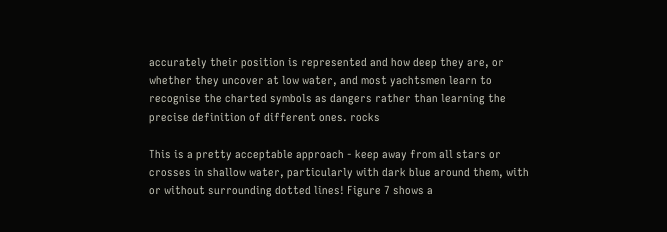accurately their position is represented and how deep they are, or whether they uncover at low water, and most yachtsmen learn to recognise the charted symbols as dangers rather than learning the precise definition of different ones. rocks

This is a pretty acceptable approach - keep away from all stars or crosses in shallow water, particularly with dark blue around them, with or without surrounding dotted lines! Figure 7 shows a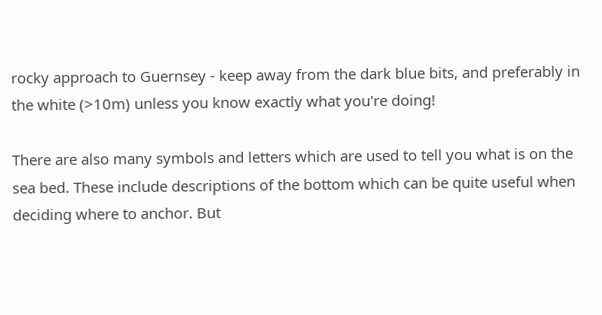rocky approach to Guernsey - keep away from the dark blue bits, and preferably in the white (>10m) unless you know exactly what you're doing!

There are also many symbols and letters which are used to tell you what is on the sea bed. These include descriptions of the bottom which can be quite useful when deciding where to anchor. But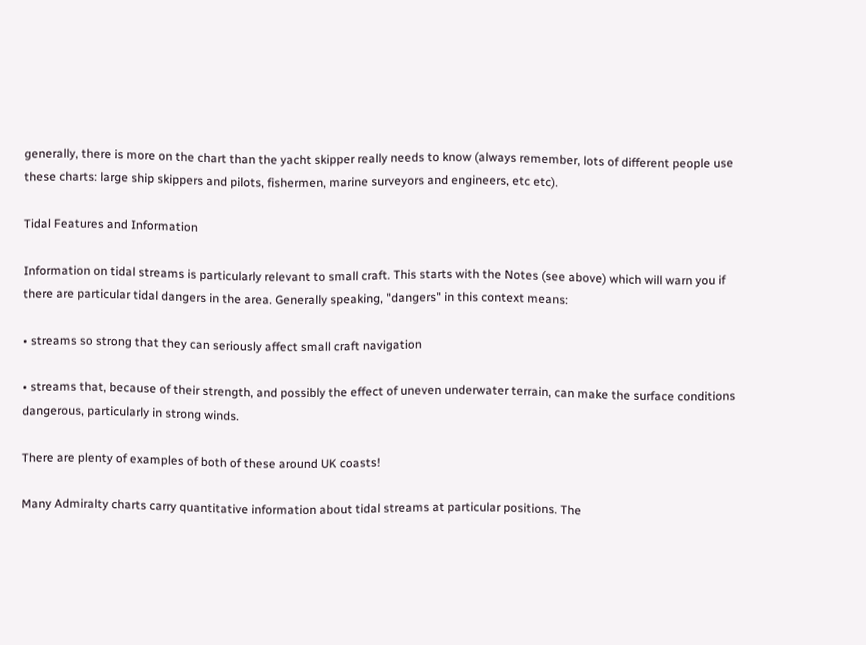generally, there is more on the chart than the yacht skipper really needs to know (always remember, lots of different people use these charts: large ship skippers and pilots, fishermen, marine surveyors and engineers, etc etc).

Tidal Features and Information

Information on tidal streams is particularly relevant to small craft. This starts with the Notes (see above) which will warn you if there are particular tidal dangers in the area. Generally speaking, "dangers" in this context means:

• streams so strong that they can seriously affect small craft navigation

• streams that, because of their strength, and possibly the effect of uneven underwater terrain, can make the surface conditions dangerous, particularly in strong winds.

There are plenty of examples of both of these around UK coasts!

Many Admiralty charts carry quantitative information about tidal streams at particular positions. The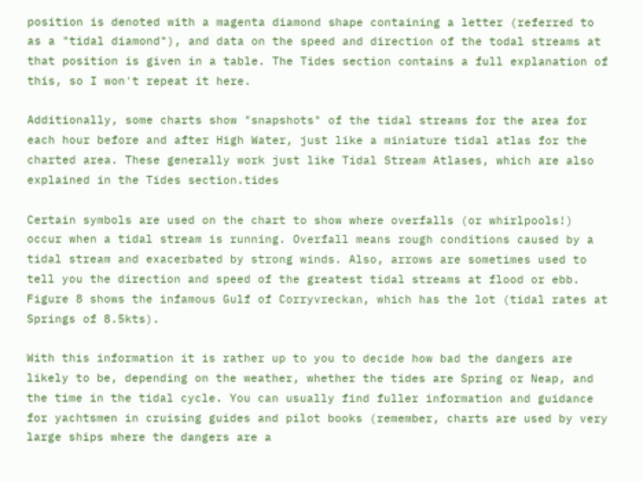position is denoted with a magenta diamond shape containing a letter (referred to as a "tidal diamond"), and data on the speed and direction of the todal streams at that position is given in a table. The Tides section contains a full explanation of this, so I won't repeat it here.

Additionally, some charts show "snapshots" of the tidal streams for the area for each hour before and after High Water, just like a miniature tidal atlas for the charted area. These generally work just like Tidal Stream Atlases, which are also explained in the Tides section.tides

Certain symbols are used on the chart to show where overfalls (or whirlpools!) occur when a tidal stream is running. Overfall means rough conditions caused by a tidal stream and exacerbated by strong winds. Also, arrows are sometimes used to tell you the direction and speed of the greatest tidal streams at flood or ebb. Figure 8 shows the infamous Gulf of Corryvreckan, which has the lot (tidal rates at Springs of 8.5kts).

With this information it is rather up to you to decide how bad the dangers are likely to be, depending on the weather, whether the tides are Spring or Neap, and the time in the tidal cycle. You can usually find fuller information and guidance for yachtsmen in cruising guides and pilot books (remember, charts are used by very large ships where the dangers are a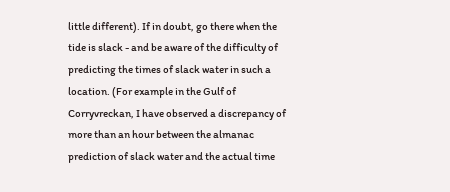little different). If in doubt, go there when the tide is slack - and be aware of the difficulty of predicting the times of slack water in such a location. (For example in the Gulf of Corryvreckan, I have observed a discrepancy of more than an hour between the almanac prediction of slack water and the actual time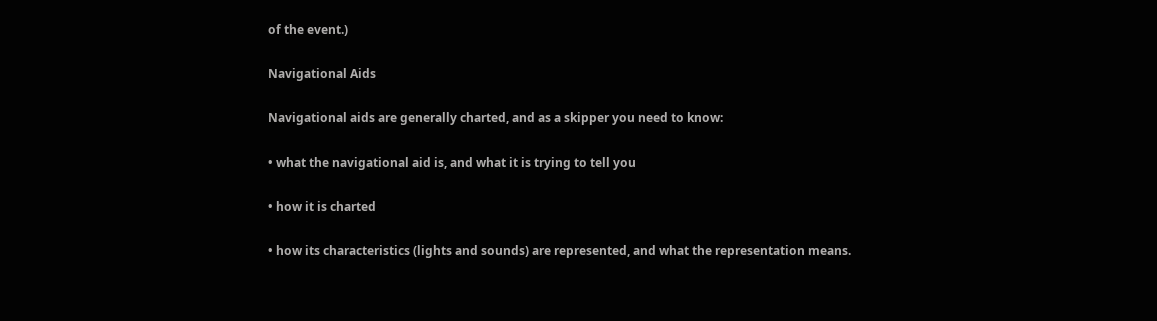of the event.)

Navigational Aids

Navigational aids are generally charted, and as a skipper you need to know:

• what the navigational aid is, and what it is trying to tell you

• how it is charted

• how its characteristics (lights and sounds) are represented, and what the representation means.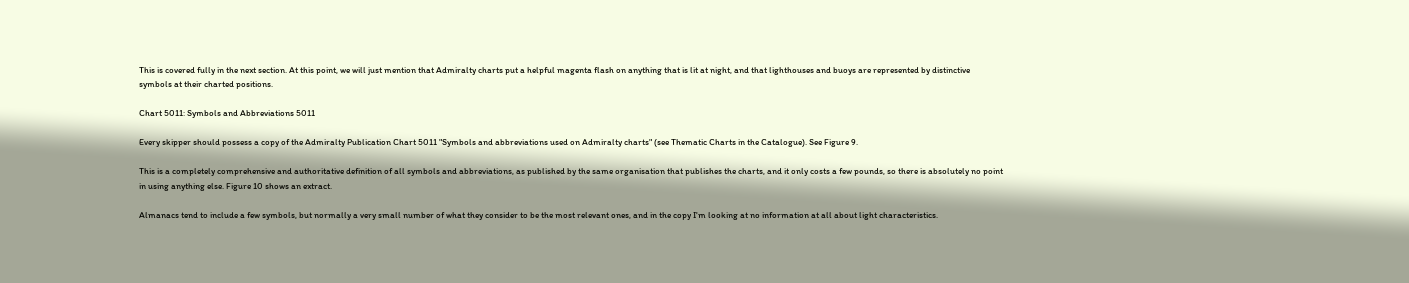This is covered fully in the next section. At this point, we will just mention that Admiralty charts put a helpful magenta flash on anything that is lit at night, and that lighthouses and buoys are represented by distinctive symbols at their charted positions.

Chart 5011: Symbols and Abbreviations 5011

Every skipper should possess a copy of the Admiralty Publication Chart 5011 "Symbols and abbreviations used on Admiralty charts" (see Thematic Charts in the Catalogue). See Figure 9.

This is a completely comprehensive and authoritative definition of all symbols and abbreviations, as published by the same organisation that publishes the charts, and it only costs a few pounds, so there is absolutely no point in using anything else. Figure 10 shows an extract.

Almanacs tend to include a few symbols, but normally a very small number of what they consider to be the most relevant ones, and in the copy I'm looking at no information at all about light characteristics.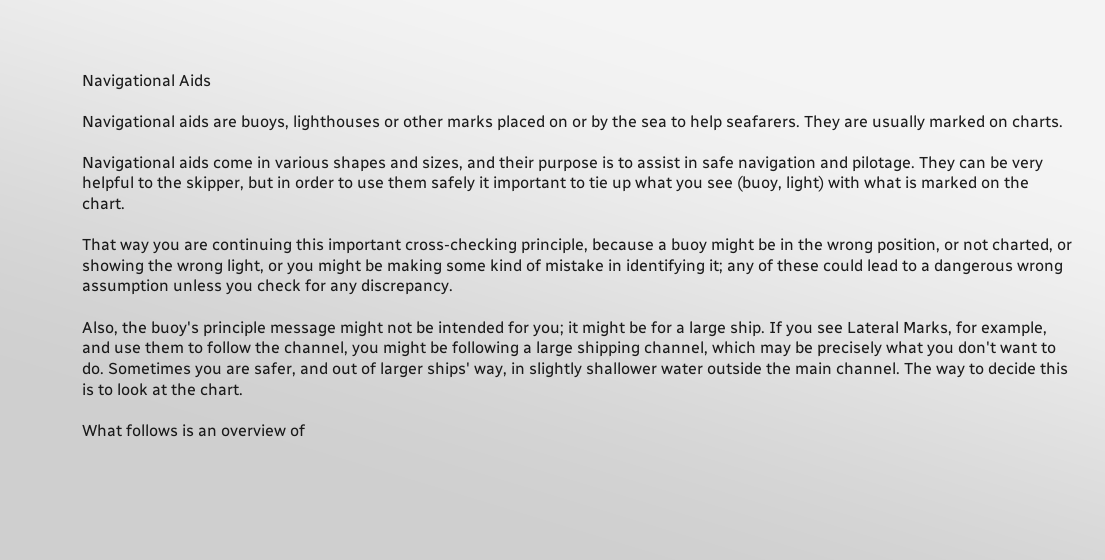Navigational Aids

Navigational aids are buoys, lighthouses or other marks placed on or by the sea to help seafarers. They are usually marked on charts.

Navigational aids come in various shapes and sizes, and their purpose is to assist in safe navigation and pilotage. They can be very helpful to the skipper, but in order to use them safely it important to tie up what you see (buoy, light) with what is marked on the chart.

That way you are continuing this important cross-checking principle, because a buoy might be in the wrong position, or not charted, or showing the wrong light, or you might be making some kind of mistake in identifying it; any of these could lead to a dangerous wrong assumption unless you check for any discrepancy.

Also, the buoy's principle message might not be intended for you; it might be for a large ship. If you see Lateral Marks, for example, and use them to follow the channel, you might be following a large shipping channel, which may be precisely what you don't want to do. Sometimes you are safer, and out of larger ships' way, in slightly shallower water outside the main channel. The way to decide this is to look at the chart.

What follows is an overview of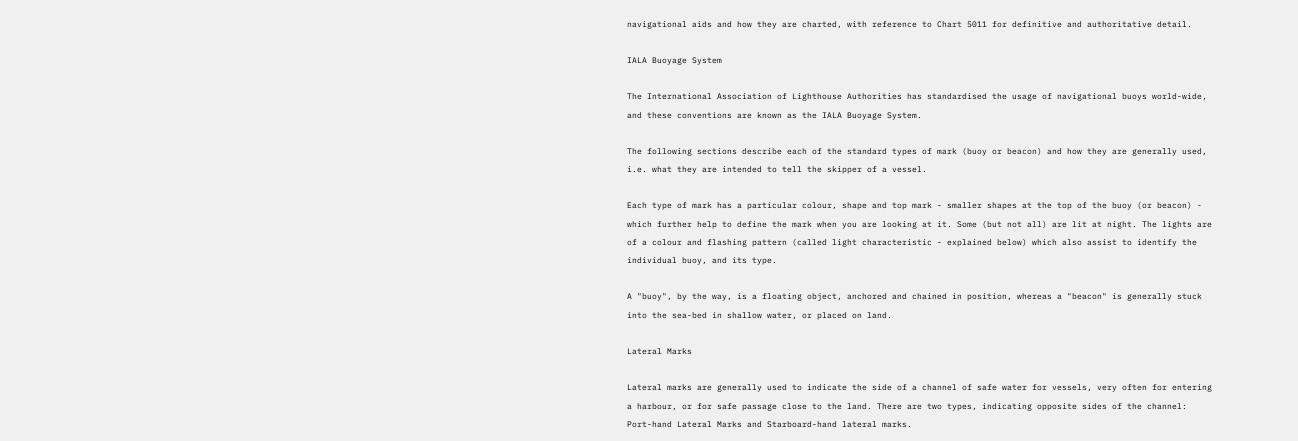navigational aids and how they are charted, with reference to Chart 5011 for definitive and authoritative detail.

IALA Buoyage System

The International Association of Lighthouse Authorities has standardised the usage of navigational buoys world-wide, and these conventions are known as the IALA Buoyage System.

The following sections describe each of the standard types of mark (buoy or beacon) and how they are generally used, i.e. what they are intended to tell the skipper of a vessel.

Each type of mark has a particular colour, shape and top mark - smaller shapes at the top of the buoy (or beacon) - which further help to define the mark when you are looking at it. Some (but not all) are lit at night. The lights are of a colour and flashing pattern (called light characteristic - explained below) which also assist to identify the individual buoy, and its type.

A "buoy", by the way, is a floating object, anchored and chained in position, whereas a "beacon" is generally stuck into the sea-bed in shallow water, or placed on land.

Lateral Marks

Lateral marks are generally used to indicate the side of a channel of safe water for vessels, very often for entering a harbour, or for safe passage close to the land. There are two types, indicating opposite sides of the channel: Port-hand Lateral Marks and Starboard-hand lateral marks.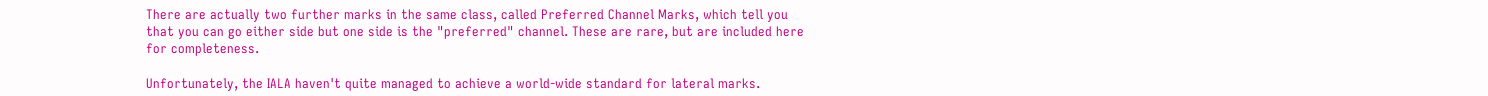There are actually two further marks in the same class, called Preferred Channel Marks, which tell you that you can go either side but one side is the "preferred" channel. These are rare, but are included here for completeness.

Unfortunately, the IALA haven't quite managed to achieve a world-wide standard for lateral marks.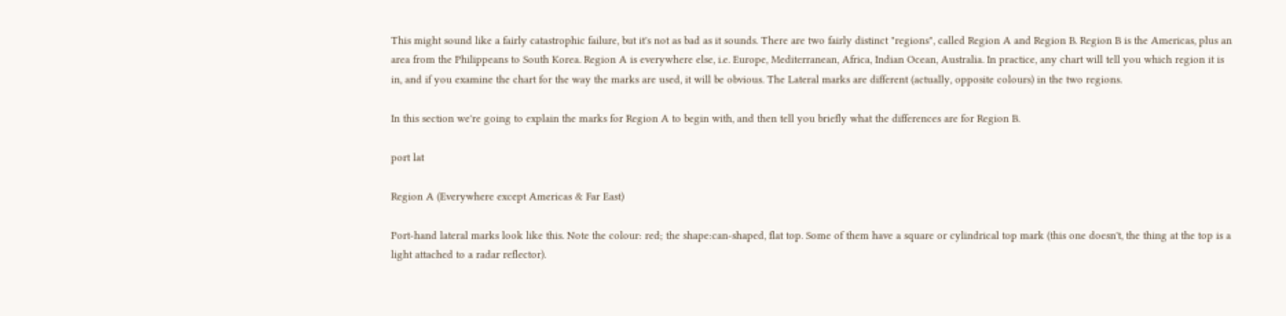This might sound like a fairly catastrophic failure, but it's not as bad as it sounds. There are two fairly distinct "regions", called Region A and Region B. Region B is the Americas, plus an area from the Philippeans to South Korea. Region A is everywhere else, i.e. Europe, Mediterranean, Africa, Indian Ocean, Australia. In practice, any chart will tell you which region it is in, and if you examine the chart for the way the marks are used, it will be obvious. The Lateral marks are different (actually, opposite colours) in the two regions.

In this section we're going to explain the marks for Region A to begin with, and then tell you briefly what the differences are for Region B.

port lat

Region A (Everywhere except Americas & Far East)

Port-hand lateral marks look like this. Note the colour: red; the shape:can-shaped, flat top. Some of them have a square or cylindrical top mark (this one doesn't, the thing at the top is a light attached to a radar reflector).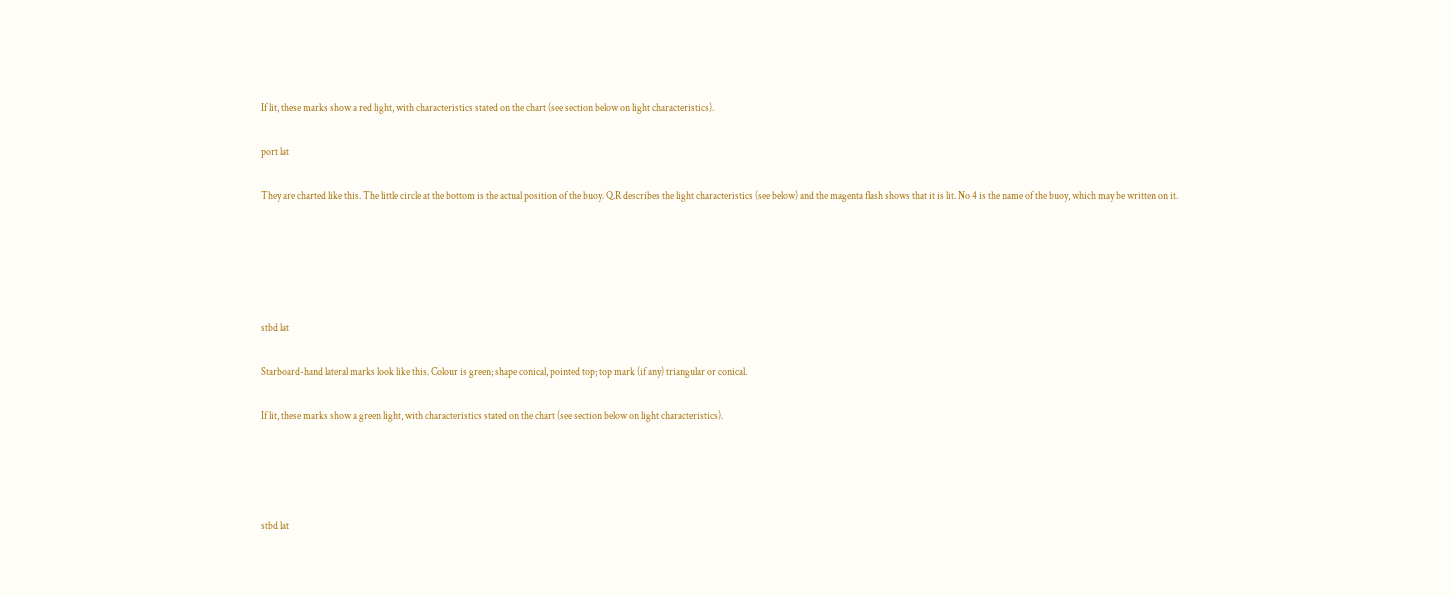If lit, these marks show a red light, with characteristics stated on the chart (see section below on light characteristics).

port lat

They are charted like this. The little circle at the bottom is the actual position of the buoy. Q.R describes the light characteristics (see below) and the magenta flash shows that it is lit. No 4 is the name of the buoy, which may be written on it.





stbd lat

Starboard-hand lateral marks look like this. Colour is green; shape conical, pointed top; top mark (if any) triangular or conical.

If lit, these marks show a green light, with characteristics stated on the chart (see section below on light characteristics).




stbd lat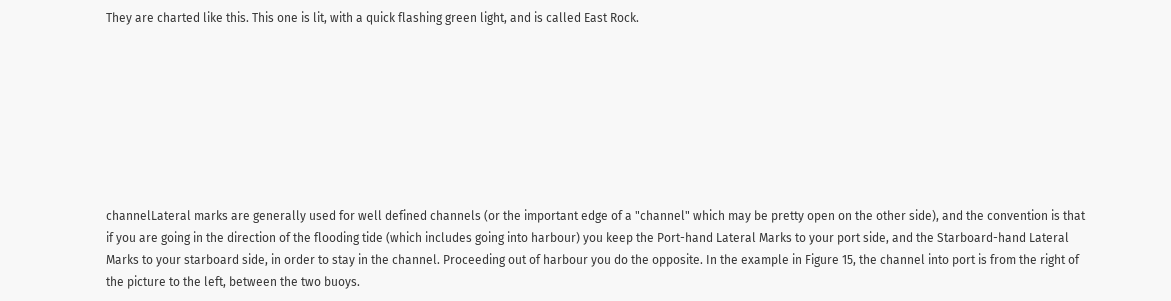They are charted like this. This one is lit, with a quick flashing green light, and is called East Rock.








channelLateral marks are generally used for well defined channels (or the important edge of a "channel" which may be pretty open on the other side), and the convention is that if you are going in the direction of the flooding tide (which includes going into harbour) you keep the Port-hand Lateral Marks to your port side, and the Starboard-hand Lateral Marks to your starboard side, in order to stay in the channel. Proceeding out of harbour you do the opposite. In the example in Figure 15, the channel into port is from the right of the picture to the left, between the two buoys.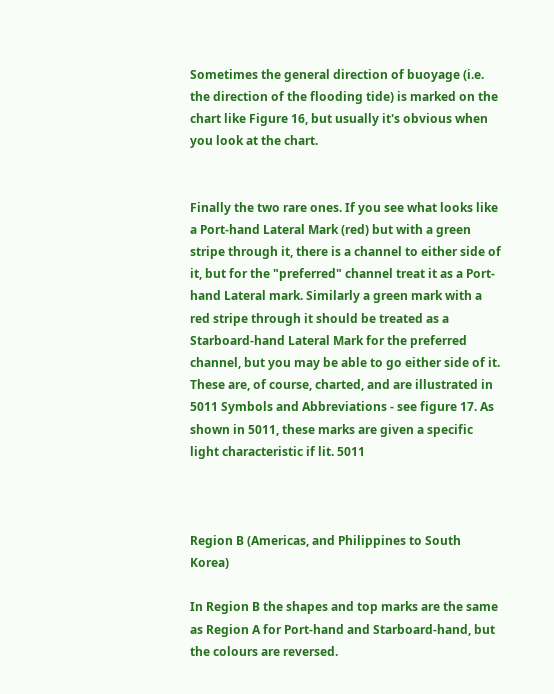Sometimes the general direction of buoyage (i.e. the direction of the flooding tide) is marked on the chart like Figure 16, but usually it's obvious when you look at the chart.


Finally the two rare ones. If you see what looks like a Port-hand Lateral Mark (red) but with a green stripe through it, there is a channel to either side of it, but for the "preferred" channel treat it as a Port-hand Lateral mark. Similarly a green mark with a red stripe through it should be treated as a Starboard-hand Lateral Mark for the preferred channel, but you may be able to go either side of it. These are, of course, charted, and are illustrated in 5011 Symbols and Abbreviations - see figure 17. As shown in 5011, these marks are given a specific light characteristic if lit. 5011



Region B (Americas, and Philippines to South Korea)

In Region B the shapes and top marks are the same as Region A for Port-hand and Starboard-hand, but the colours are reversed.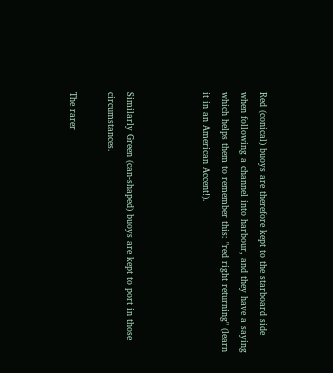Red (conical) buoys are therefore kept to the starboard side when following a channel into harbour, and they have a saying which helps them to remember this: "red right returning" (learn it in an American Accent!).



Similarly Green (can-shaped) buoys are kept to port in those circumstances.

The rarer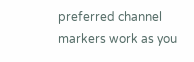preferred channel markers work as you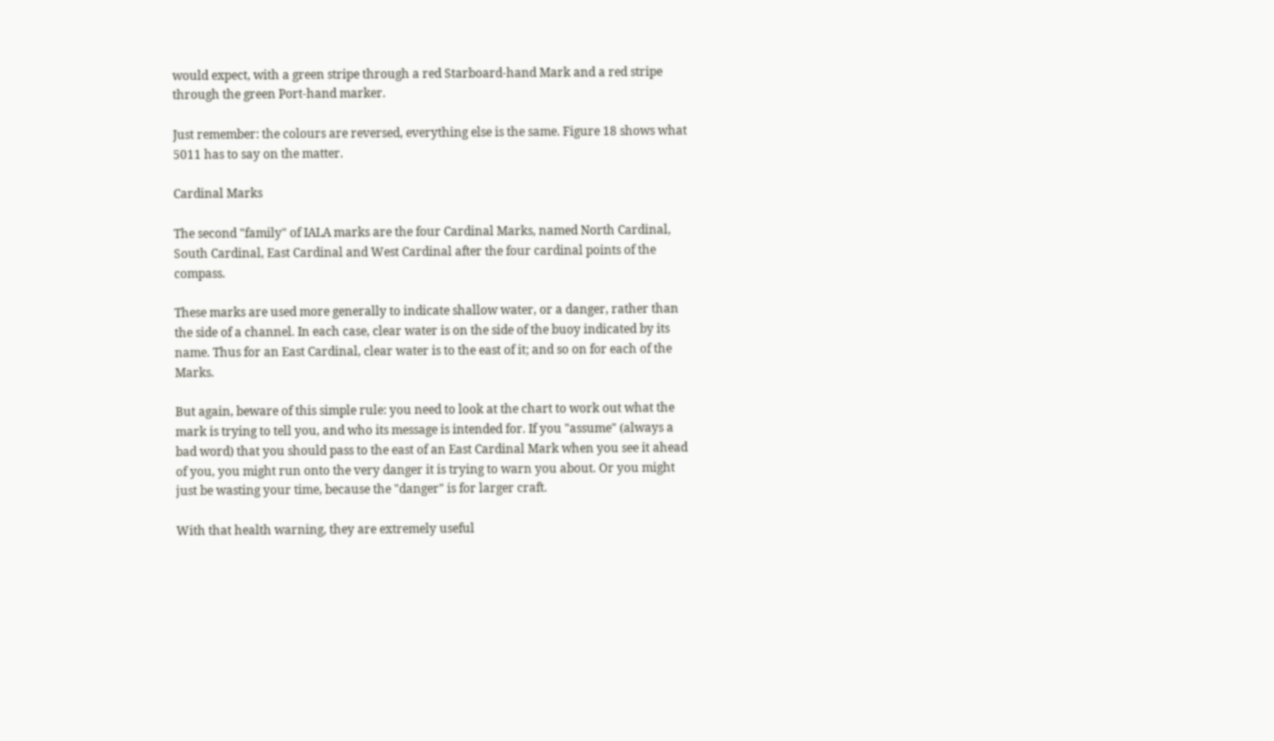would expect, with a green stripe through a red Starboard-hand Mark and a red stripe through the green Port-hand marker.

Just remember: the colours are reversed, everything else is the same. Figure 18 shows what 5011 has to say on the matter.

Cardinal Marks

The second "family" of IALA marks are the four Cardinal Marks, named North Cardinal, South Cardinal, East Cardinal and West Cardinal after the four cardinal points of the compass.

These marks are used more generally to indicate shallow water, or a danger, rather than the side of a channel. In each case, clear water is on the side of the buoy indicated by its name. Thus for an East Cardinal, clear water is to the east of it; and so on for each of the Marks.

But again, beware of this simple rule: you need to look at the chart to work out what the mark is trying to tell you, and who its message is intended for. If you "assume" (always a bad word) that you should pass to the east of an East Cardinal Mark when you see it ahead of you, you might run onto the very danger it is trying to warn you about. Or you might just be wasting your time, because the "danger" is for larger craft.

With that health warning, they are extremely useful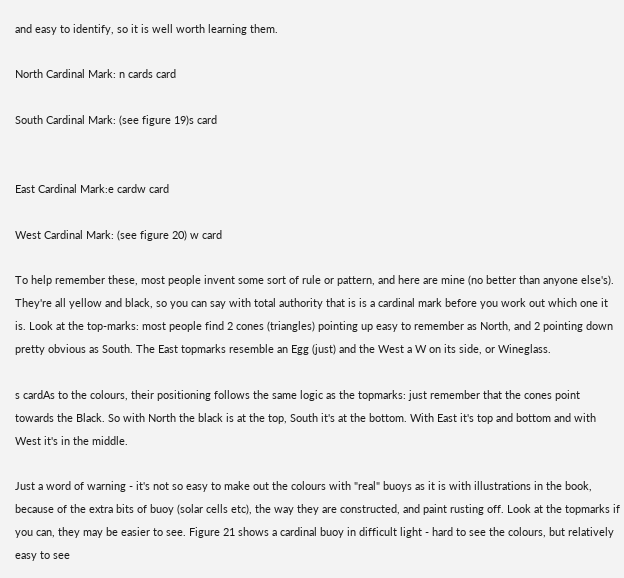and easy to identify, so it is well worth learning them.

North Cardinal Mark: n cards card

South Cardinal Mark: (see figure 19)s card


East Cardinal Mark:e cardw card

West Cardinal Mark: (see figure 20) w card

To help remember these, most people invent some sort of rule or pattern, and here are mine (no better than anyone else's). They're all yellow and black, so you can say with total authority that is is a cardinal mark before you work out which one it is. Look at the top-marks: most people find 2 cones (triangles) pointing up easy to remember as North, and 2 pointing down pretty obvious as South. The East topmarks resemble an Egg (just) and the West a W on its side, or Wineglass.

s cardAs to the colours, their positioning follows the same logic as the topmarks: just remember that the cones point towards the Black. So with North the black is at the top, South it's at the bottom. With East it's top and bottom and with West it's in the middle.

Just a word of warning - it's not so easy to make out the colours with "real" buoys as it is with illustrations in the book, because of the extra bits of buoy (solar cells etc), the way they are constructed, and paint rusting off. Look at the topmarks if you can, they may be easier to see. Figure 21 shows a cardinal buoy in difficult light - hard to see the colours, but relatively easy to see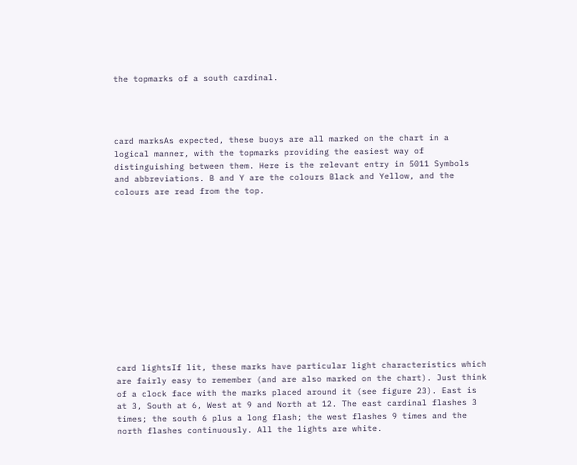the topmarks of a south cardinal.




card marksAs expected, these buoys are all marked on the chart in a logical manner, with the topmarks providing the easiest way of distinguishing between them. Here is the relevant entry in 5011 Symbols and abbreviations. B and Y are the colours Black and Yellow, and the colours are read from the top.













card lightsIf lit, these marks have particular light characteristics which are fairly easy to remember (and are also marked on the chart). Just think of a clock face with the marks placed around it (see figure 23). East is at 3, South at 6, West at 9 and North at 12. The east cardinal flashes 3 times; the south 6 plus a long flash; the west flashes 9 times and the north flashes continuously. All the lights are white.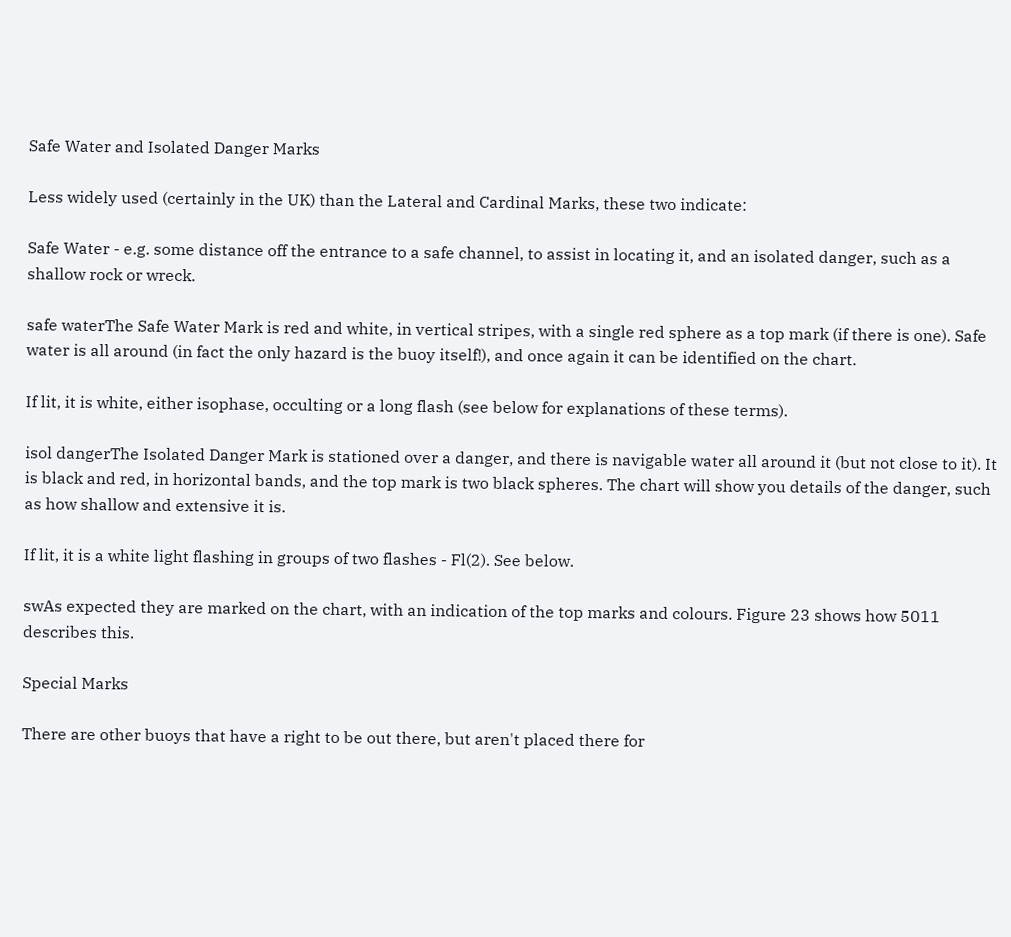Safe Water and Isolated Danger Marks

Less widely used (certainly in the UK) than the Lateral and Cardinal Marks, these two indicate:

Safe Water - e.g. some distance off the entrance to a safe channel, to assist in locating it, and an isolated danger, such as a shallow rock or wreck.

safe waterThe Safe Water Mark is red and white, in vertical stripes, with a single red sphere as a top mark (if there is one). Safe water is all around (in fact the only hazard is the buoy itself!), and once again it can be identified on the chart.

If lit, it is white, either isophase, occulting or a long flash (see below for explanations of these terms).

isol dangerThe Isolated Danger Mark is stationed over a danger, and there is navigable water all around it (but not close to it). It is black and red, in horizontal bands, and the top mark is two black spheres. The chart will show you details of the danger, such as how shallow and extensive it is.

If lit, it is a white light flashing in groups of two flashes - Fl(2). See below.

swAs expected they are marked on the chart, with an indication of the top marks and colours. Figure 23 shows how 5011 describes this.

Special Marks

There are other buoys that have a right to be out there, but aren't placed there for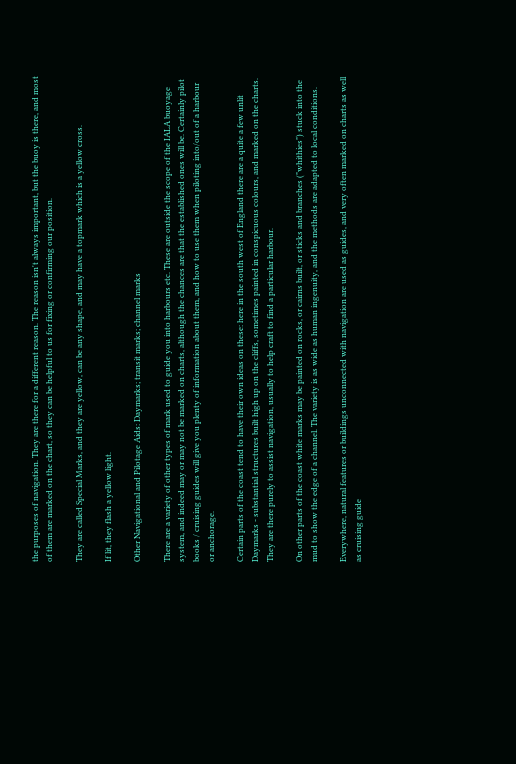the purposes of navigation. They are there for a different reason. The reason isn't always important, but the buoy is there, and most of them are marked on the chart, so they can be helpful to us for fixing or confirming our position.

They are called Special Marks, and they are yellow, can be any shape, and may have a topmark which is a yellow cross.

If lit, they flash a yellow light.

Other Navigational and Pilotage Aids: Daymarks; transit marks; channel marks

There are a variety of other types of mark used to guide you into harbours etc. These are outside the scope of the IALA buoyage system, and indeed may or may not be marked on charts, although the chances are that the established ones will be. Certainly pilot books / cruising guides will give you plenty of information about them, and how to use them when piloting into/out of a harbour or anchorage.

Certain parts of the coast tend to have their own ideas on these: here in the south west of England there are a quite a few unlit Daymarks - substantial structures built high up on the cliffs, sometimes painted in conspicuous colours, and marked on the charts. They are there purely to assist navigation, usually to help craft to find a particular harbour.

On other parts of the coast white marks may be painted on rocks, or cairns built, or sticks and branches ("whithies") stuck into the mud to show the edge of a channel. The variety is as wide as human ingenuity, and the methods are adapted to local conditions.

Everywhere, natural features or buildings unconnected with navigation are used as guides, and very often marked on charts as well as cruising guide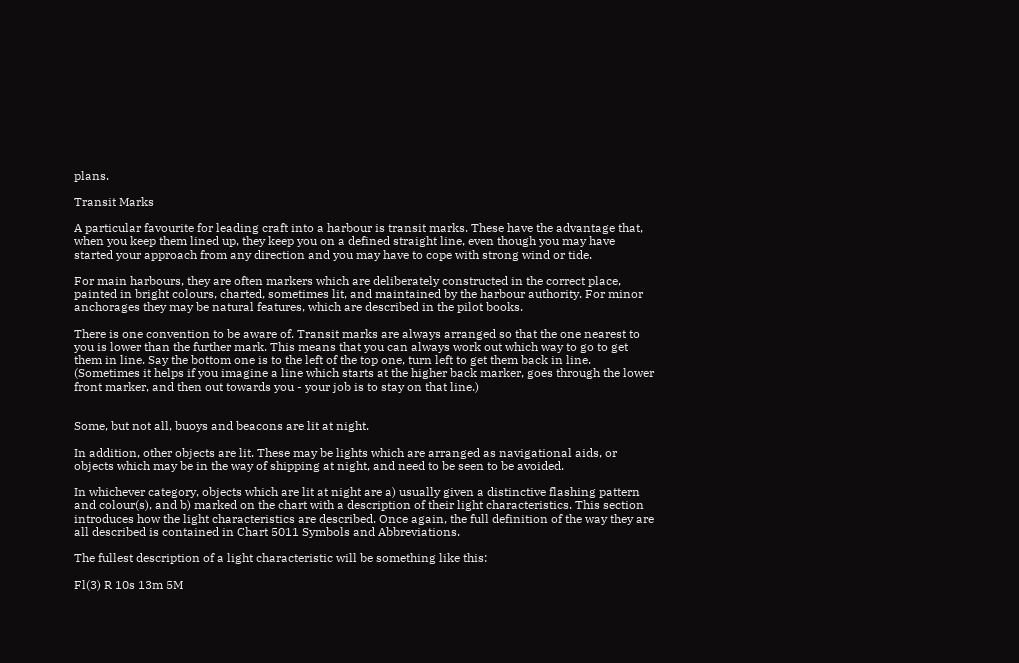plans.

Transit Marks

A particular favourite for leading craft into a harbour is transit marks. These have the advantage that, when you keep them lined up, they keep you on a defined straight line, even though you may have started your approach from any direction and you may have to cope with strong wind or tide.

For main harbours, they are often markers which are deliberately constructed in the correct place, painted in bright colours, charted, sometimes lit, and maintained by the harbour authority. For minor anchorages they may be natural features, which are described in the pilot books.

There is one convention to be aware of. Transit marks are always arranged so that the one nearest to you is lower than the further mark. This means that you can always work out which way to go to get them in line. Say the bottom one is to the left of the top one, turn left to get them back in line. (Sometimes it helps if you imagine a line which starts at the higher back marker, goes through the lower front marker, and then out towards you - your job is to stay on that line.)


Some, but not all, buoys and beacons are lit at night.

In addition, other objects are lit. These may be lights which are arranged as navigational aids, or objects which may be in the way of shipping at night, and need to be seen to be avoided.

In whichever category, objects which are lit at night are a) usually given a distinctive flashing pattern and colour(s), and b) marked on the chart with a description of their light characteristics. This section introduces how the light characteristics are described. Once again, the full definition of the way they are all described is contained in Chart 5011 Symbols and Abbreviations.

The fullest description of a light characteristic will be something like this:

Fl(3) R 10s 13m 5M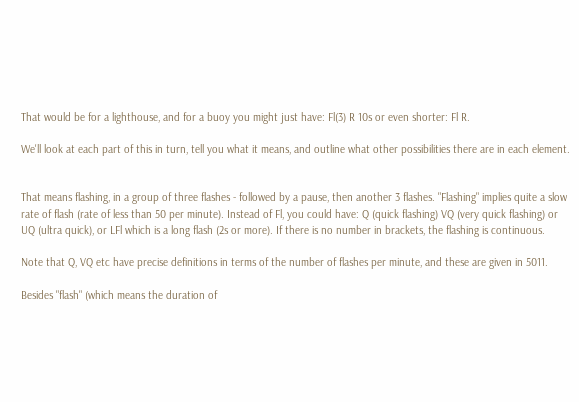That would be for a lighthouse, and for a buoy you might just have: Fl(3) R 10s or even shorter: Fl R.

We'll look at each part of this in turn, tell you what it means, and outline what other possibilities there are in each element.


That means flashing, in a group of three flashes - followed by a pause, then another 3 flashes. "Flashing" implies quite a slow rate of flash (rate of less than 50 per minute). Instead of Fl, you could have: Q (quick flashing) VQ (very quick flashing) or UQ (ultra quick), or LFl which is a long flash (2s or more). If there is no number in brackets, the flashing is continuous.

Note that Q, VQ etc have precise definitions in terms of the number of flashes per minute, and these are given in 5011.

Besides "flash" (which means the duration of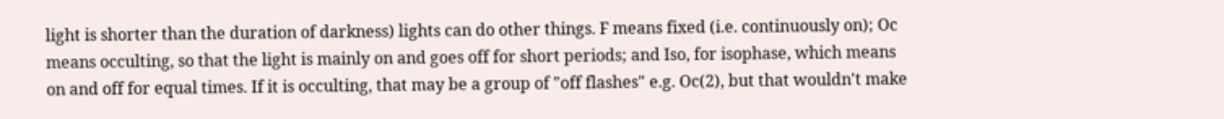light is shorter than the duration of darkness) lights can do other things. F means fixed (i.e. continuously on); Oc means occulting, so that the light is mainly on and goes off for short periods; and Iso, for isophase, which means on and off for equal times. If it is occulting, that may be a group of "off flashes" e.g. Oc(2), but that wouldn't make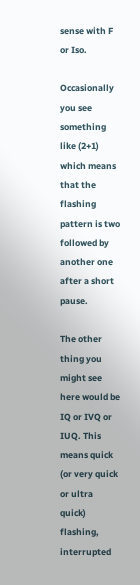sense with F or Iso.

Occasionally you see something like (2+1) which means that the flashing pattern is two followed by another one after a short pause.

The other thing you might see here would be IQ or IVQ or IUQ. This means quick (or very quick or ultra quick) flashing, interrupted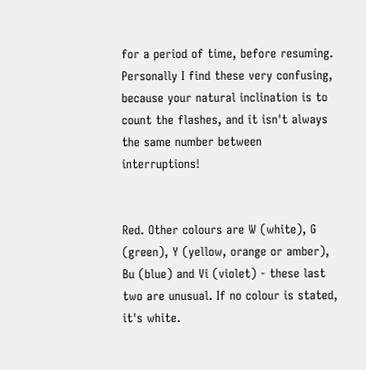for a period of time, before resuming. Personally I find these very confusing, because your natural inclination is to count the flashes, and it isn't always the same number between interruptions!


Red. Other colours are W (white), G (green), Y (yellow, orange or amber), Bu (blue) and Vi (violet) - these last two are unusual. If no colour is stated, it's white.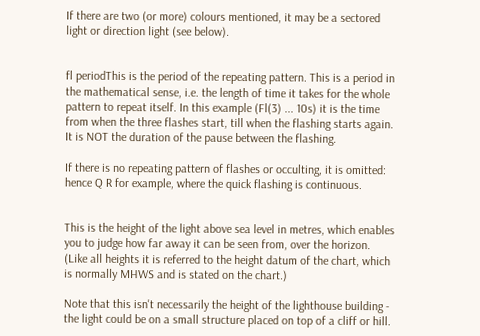If there are two (or more) colours mentioned, it may be a sectored light or direction light (see below).


fl periodThis is the period of the repeating pattern. This is a period in the mathematical sense, i.e. the length of time it takes for the whole pattern to repeat itself. In this example (Fl(3) ... 10s) it is the time from when the three flashes start, till when the flashing starts again. It is NOT the duration of the pause between the flashing.

If there is no repeating pattern of flashes or occulting, it is omitted: hence Q R for example, where the quick flashing is continuous.


This is the height of the light above sea level in metres, which enables you to judge how far away it can be seen from, over the horizon. (Like all heights it is referred to the height datum of the chart, which is normally MHWS and is stated on the chart.)

Note that this isn't necessarily the height of the lighthouse building - the light could be on a small structure placed on top of a cliff or hill.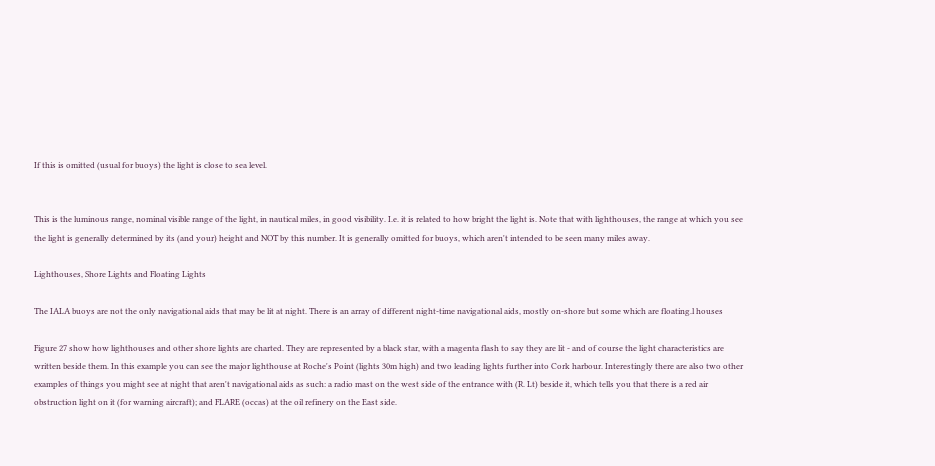If this is omitted (usual for buoys) the light is close to sea level.


This is the luminous range, nominal visible range of the light, in nautical miles, in good visibility. I.e. it is related to how bright the light is. Note that with lighthouses, the range at which you see the light is generally determined by its (and your) height and NOT by this number. It is generally omitted for buoys, which aren't intended to be seen many miles away.

Lighthouses, Shore Lights and Floating Lights

The IALA buoys are not the only navigational aids that may be lit at night. There is an array of different night-time navigational aids, mostly on-shore but some which are floating.l houses

Figure 27 show how lighthouses and other shore lights are charted. They are represented by a black star, with a magenta flash to say they are lit - and of course the light characteristics are written beside them. In this example you can see the major lighthouse at Roche's Point (lights 30m high) and two leading lights further into Cork harbour. Interestingly there are also two other examples of things you might see at night that aren't navigational aids as such: a radio mast on the west side of the entrance with (R. Lt) beside it, which tells you that there is a red air obstruction light on it (for warning aircraft); and FLARE (occas) at the oil refinery on the East side.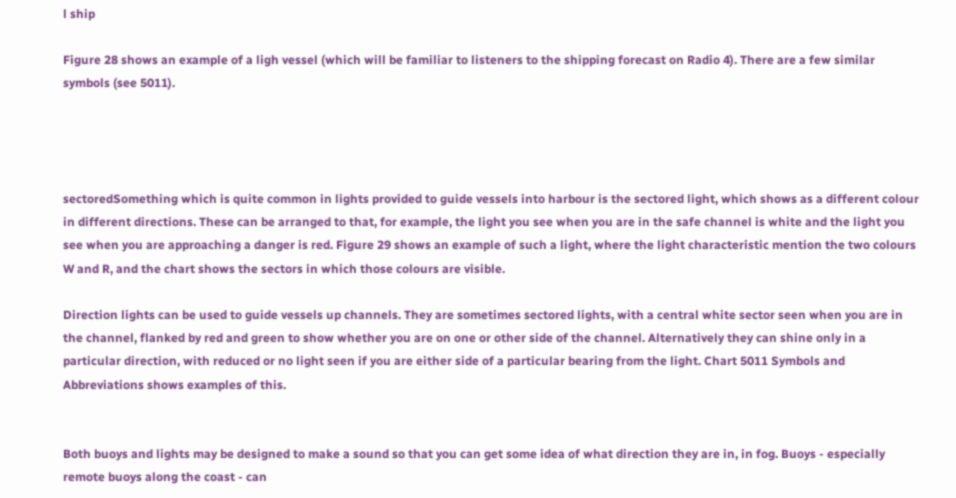l ship

Figure 28 shows an example of a ligh vessel (which will be familiar to listeners to the shipping forecast on Radio 4). There are a few similar symbols (see 5011).




sectoredSomething which is quite common in lights provided to guide vessels into harbour is the sectored light, which shows as a different colour in different directions. These can be arranged to that, for example, the light you see when you are in the safe channel is white and the light you see when you are approaching a danger is red. Figure 29 shows an example of such a light, where the light characteristic mention the two colours W and R, and the chart shows the sectors in which those colours are visible.

Direction lights can be used to guide vessels up channels. They are sometimes sectored lights, with a central white sector seen when you are in the channel, flanked by red and green to show whether you are on one or other side of the channel. Alternatively they can shine only in a particular direction, with reduced or no light seen if you are either side of a particular bearing from the light. Chart 5011 Symbols and Abbreviations shows examples of this.


Both buoys and lights may be designed to make a sound so that you can get some idea of what direction they are in, in fog. Buoys - especially remote buoys along the coast - can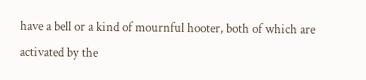have a bell or a kind of mournful hooter, both of which are activated by the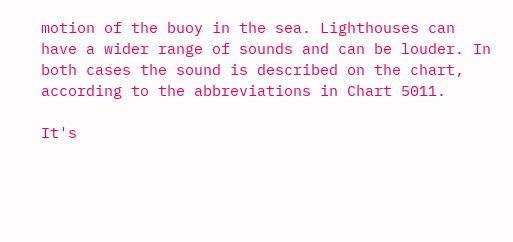motion of the buoy in the sea. Lighthouses can have a wider range of sounds and can be louder. In both cases the sound is described on the chart, according to the abbreviations in Chart 5011.

It's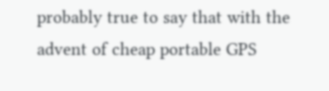probably true to say that with the advent of cheap portable GPS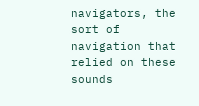navigators, the sort of navigation that relied on these sounds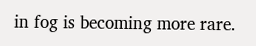in fog is becoming more rare.